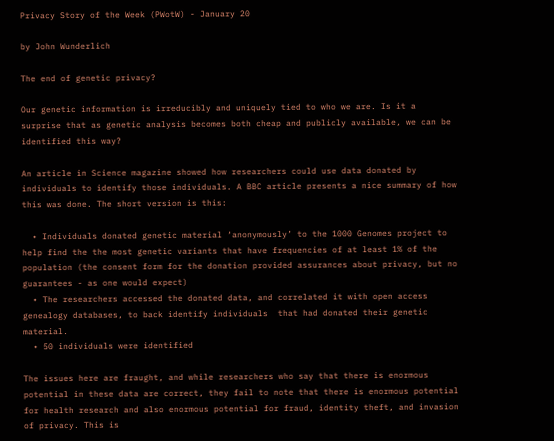Privacy Story of the Week (PWotW) - January 20

by John Wunderlich

The end of genetic privacy?

Our genetic information is irreducibly and uniquely tied to who we are. Is it a surprise that as genetic analysis becomes both cheap and publicly available, we can be identified this way?

An article in Science magazine showed how researchers could use data donated by individuals to identify those individuals. A BBC article presents a nice summary of how this was done. The short version is this:

  • Individuals donated genetic material ‘anonymously’ to the 1000 Genomes project to help find the the most genetic variants that have frequencies of at least 1% of the population (the consent form for the donation provided assurances about privacy, but no guarantees - as one would expect)
  • The researchers accessed the donated data, and correlated it with open access genealogy databases, to back identify individuals  that had donated their genetic material.
  • 50 individuals were identified

The issues here are fraught, and while researchers who say that there is enormous potential in these data are correct, they fail to note that there is enormous potential for health research and also enormous potential for fraud, identity theft, and invasion of privacy. This is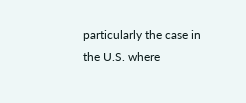particularly the case in the U.S. where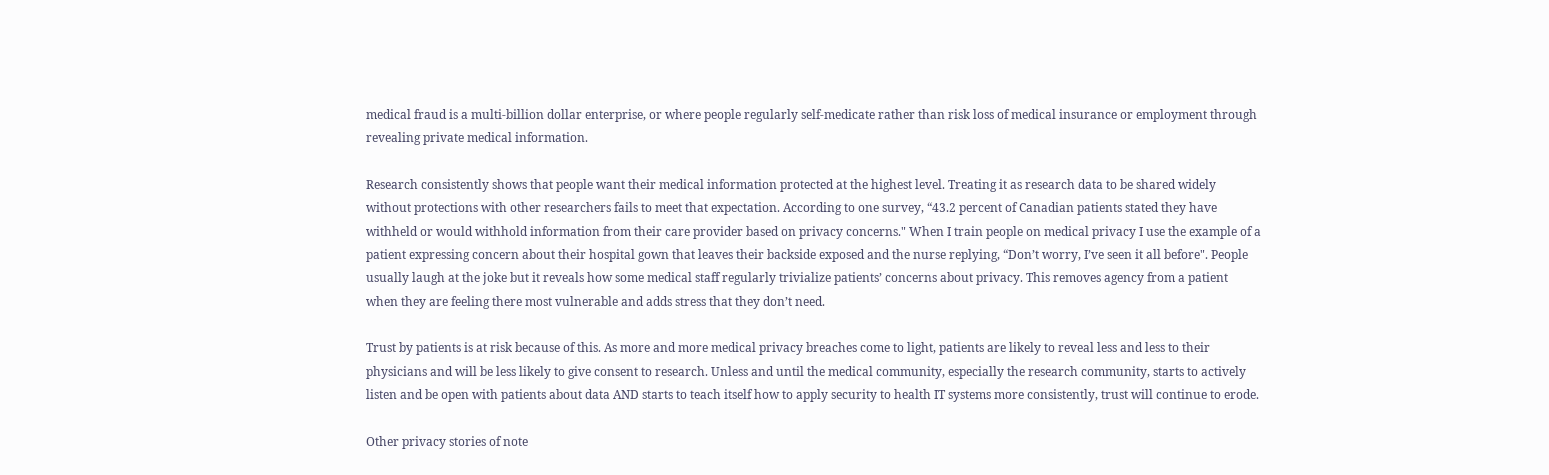medical fraud is a multi-billion dollar enterprise, or where people regularly self-medicate rather than risk loss of medical insurance or employment through revealing private medical information.

Research consistently shows that people want their medical information protected at the highest level. Treating it as research data to be shared widely without protections with other researchers fails to meet that expectation. According to one survey, “43.2 percent of Canadian patients stated they have withheld or would withhold information from their care provider based on privacy concerns." When I train people on medical privacy I use the example of a patient expressing concern about their hospital gown that leaves their backside exposed and the nurse replying, “Don’t worry, I’ve seen it all before". People usually laugh at the joke but it reveals how some medical staff regularly trivialize patients’ concerns about privacy. This removes agency from a patient when they are feeling there most vulnerable and adds stress that they don’t need.

Trust by patients is at risk because of this. As more and more medical privacy breaches come to light, patients are likely to reveal less and less to their physicians and will be less likely to give consent to research. Unless and until the medical community, especially the research community, starts to actively listen and be open with patients about data AND starts to teach itself how to apply security to health IT systems more consistently, trust will continue to erode.

Other privacy stories of note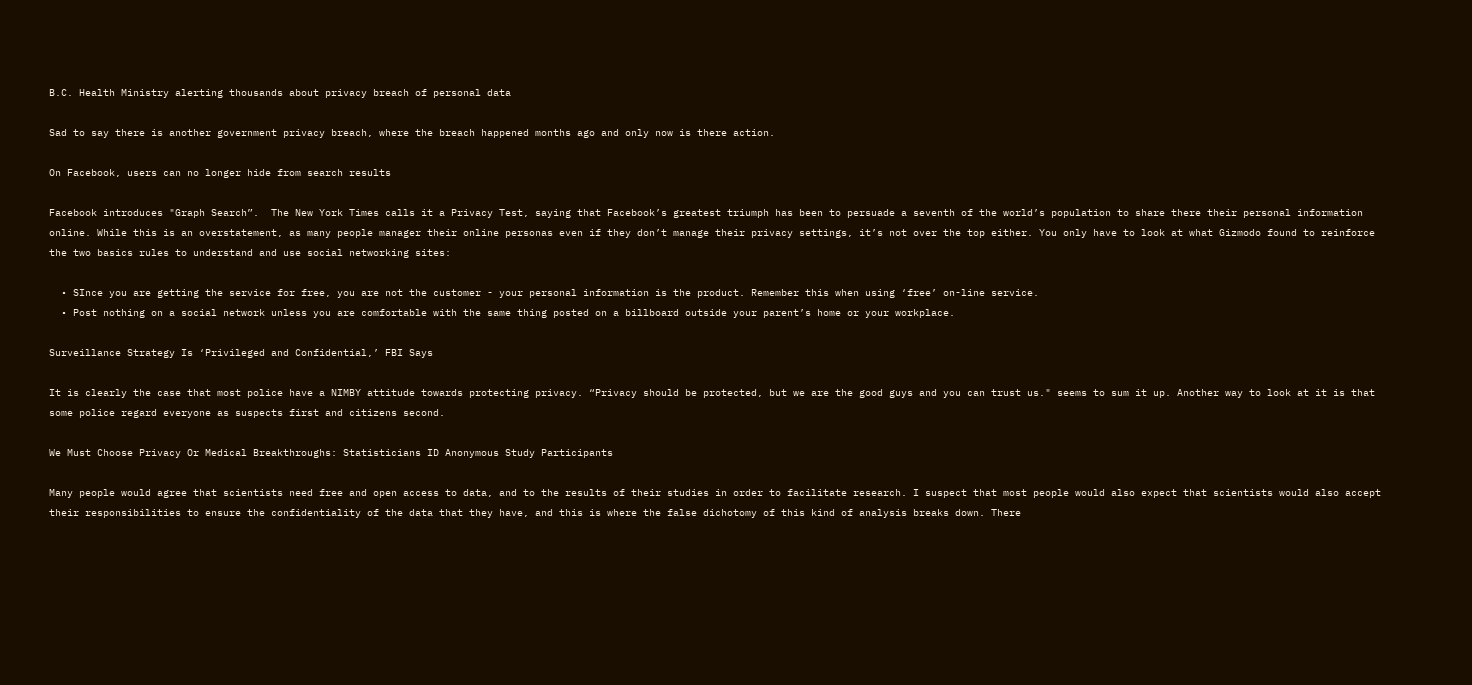B.C. Health Ministry alerting thousands about privacy breach of personal data

Sad to say there is another government privacy breach, where the breach happened months ago and only now is there action.

On Facebook, users can no longer hide from search results

Facebook introduces "Graph Search”.  The New York Times calls it a Privacy Test, saying that Facebook’s greatest triumph has been to persuade a seventh of the world’s population to share there their personal information online. While this is an overstatement, as many people manager their online personas even if they don’t manage their privacy settings, it’s not over the top either. You only have to look at what Gizmodo found to reinforce the two basics rules to understand and use social networking sites:

  • SInce you are getting the service for free, you are not the customer - your personal information is the product. Remember this when using ‘free’ on-line service.
  • Post nothing on a social network unless you are comfortable with the same thing posted on a billboard outside your parent’s home or your workplace.

Surveillance Strategy Is ‘Privileged and Confidential,’ FBI Says

It is clearly the case that most police have a NIMBY attitude towards protecting privacy. “Privacy should be protected, but we are the good guys and you can trust us." seems to sum it up. Another way to look at it is that some police regard everyone as suspects first and citizens second.

We Must Choose Privacy Or Medical Breakthroughs: Statisticians ID Anonymous Study Participants

Many people would agree that scientists need free and open access to data, and to the results of their studies in order to facilitate research. I suspect that most people would also expect that scientists would also accept their responsibilities to ensure the confidentiality of the data that they have, and this is where the false dichotomy of this kind of analysis breaks down. There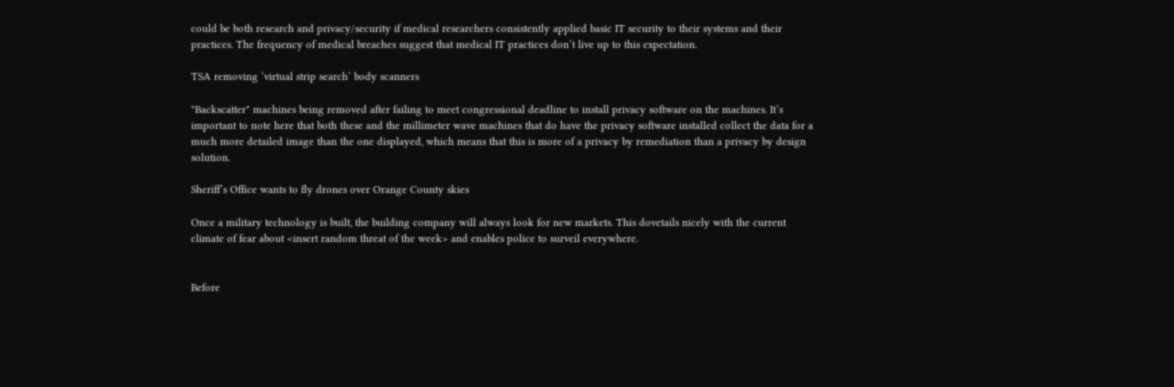could be both research and privacy/security if medical researchers consistently applied basic IT security to their systems and their practices. The frequency of medical breaches suggest that medical IT practices don’t live up to this expectation.

TSA removing ‘virtual strip search’ body scanners

"Backscatter" machines being removed after failing to meet congressional deadline to install privacy software on the machines. It’s important to note here that both these and the millimeter wave machines that do have the privacy software installed collect the data for a much more detailed image than the one displayed, which means that this is more of a privacy by remediation than a privacy by design solution.

Sheriff’s Office wants to fly drones over Orange County skies

Once a military technology is built, the building company will always look for new markets. This dovetails nicely with the current climate of fear about <insert random threat of the week> and enables police to surveil everywhere.


Before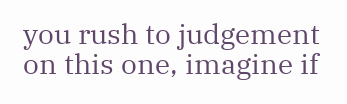you rush to judgement on this one, imagine if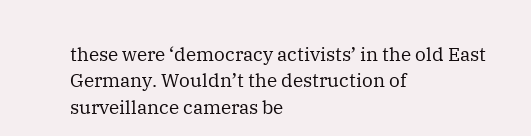these were ‘democracy activists’ in the old East Germany. Wouldn’t the destruction of surveillance cameras be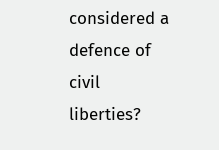considered a defence of civil liberties?